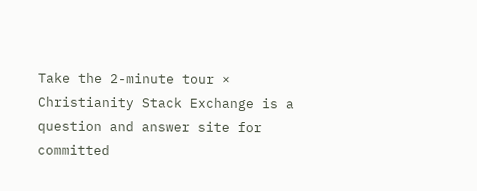Take the 2-minute tour ×
Christianity Stack Exchange is a question and answer site for committed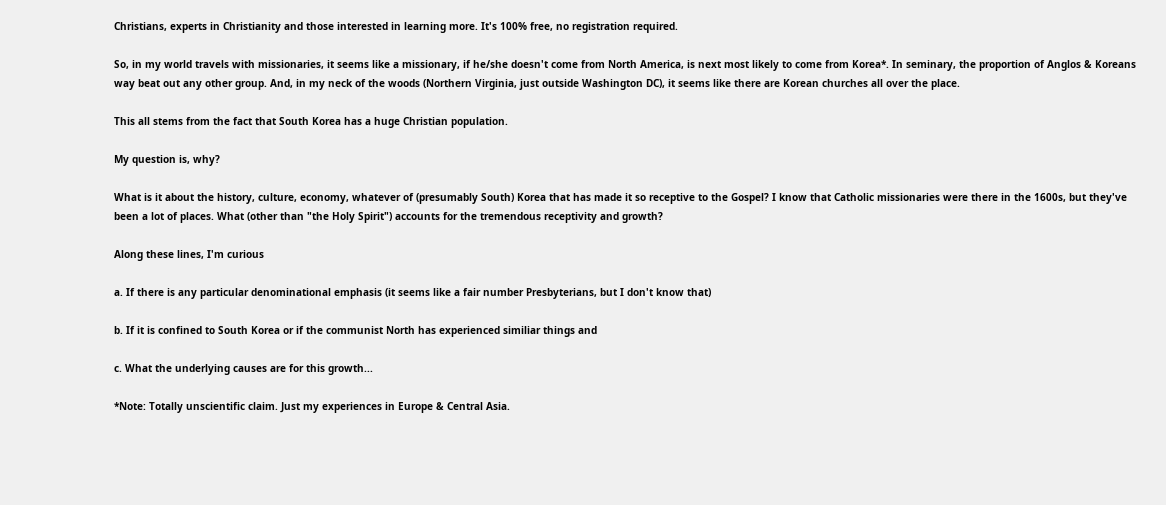Christians, experts in Christianity and those interested in learning more. It's 100% free, no registration required.

So, in my world travels with missionaries, it seems like a missionary, if he/she doesn't come from North America, is next most likely to come from Korea*. In seminary, the proportion of Anglos & Koreans way beat out any other group. And, in my neck of the woods (Northern Virginia, just outside Washington DC), it seems like there are Korean churches all over the place.

This all stems from the fact that South Korea has a huge Christian population.

My question is, why?

What is it about the history, culture, economy, whatever of (presumably South) Korea that has made it so receptive to the Gospel? I know that Catholic missionaries were there in the 1600s, but they've been a lot of places. What (other than "the Holy Spirit") accounts for the tremendous receptivity and growth?

Along these lines, I'm curious

a. If there is any particular denominational emphasis (it seems like a fair number Presbyterians, but I don't know that)

b. If it is confined to South Korea or if the communist North has experienced similiar things and

c. What the underlying causes are for this growth...

*Note: Totally unscientific claim. Just my experiences in Europe & Central Asia.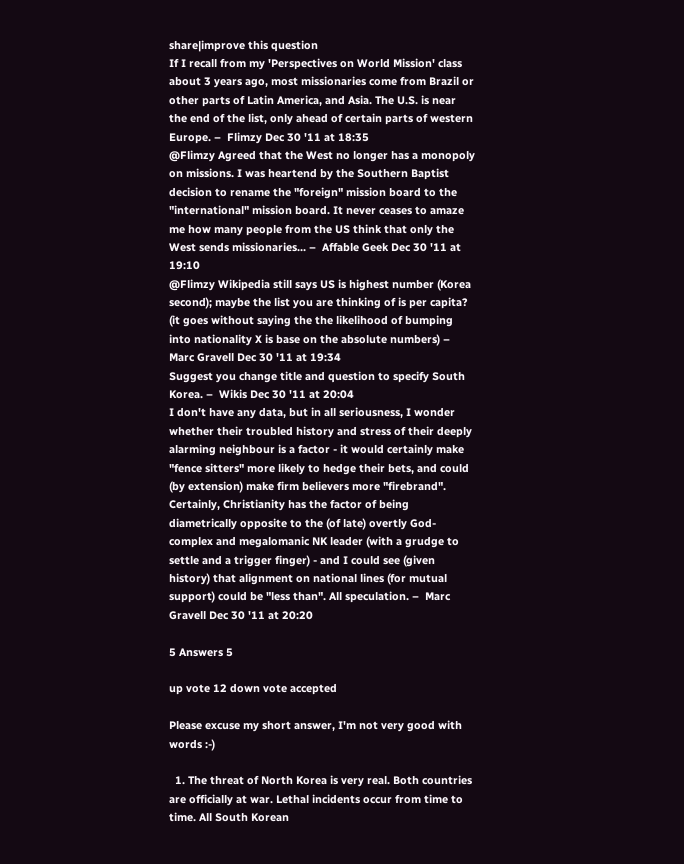share|improve this question
If I recall from my 'Perspectives on World Mission' class about 3 years ago, most missionaries come from Brazil or other parts of Latin America, and Asia. The U.S. is near the end of the list, only ahead of certain parts of western Europe. –  Flimzy Dec 30 '11 at 18:35
@Flimzy Agreed that the West no longer has a monopoly on missions. I was heartend by the Southern Baptist decision to rename the "foreign" mission board to the "international" mission board. It never ceases to amaze me how many people from the US think that only the West sends missionaries... –  Affable Geek Dec 30 '11 at 19:10
@Flimzy Wikipedia still says US is highest number (Korea second); maybe the list you are thinking of is per capita? (it goes without saying the the likelihood of bumping into nationality X is base on the absolute numbers) –  Marc Gravell Dec 30 '11 at 19:34
Suggest you change title and question to specify South Korea. –  Wikis Dec 30 '11 at 20:04
I don't have any data, but in all seriousness, I wonder whether their troubled history and stress of their deeply alarming neighbour is a factor - it would certainly make "fence sitters" more likely to hedge their bets, and could (by extension) make firm believers more "firebrand". Certainly, Christianity has the factor of being diametrically opposite to the (of late) overtly God-complex and megalomanic NK leader (with a grudge to settle and a trigger finger) - and I could see (given history) that alignment on national lines (for mutual support) could be "less than". All speculation. –  Marc Gravell Dec 30 '11 at 20:20

5 Answers 5

up vote 12 down vote accepted

Please excuse my short answer, I'm not very good with words :-)

  1. The threat of North Korea is very real. Both countries are officially at war. Lethal incidents occur from time to time. All South Korean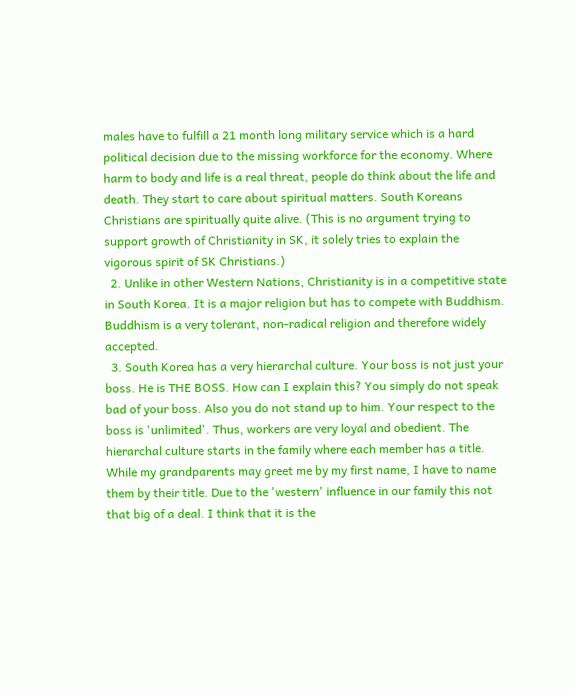males have to fulfill a 21 month long military service which is a hard political decision due to the missing workforce for the economy. Where harm to body and life is a real threat, people do think about the life and death. They start to care about spiritual matters. South Koreans Christians are spiritually quite alive. (This is no argument trying to support growth of Christianity in SK, it solely tries to explain the vigorous spirit of SK Christians.)
  2. Unlike in other Western Nations, Christianity is in a competitive state in South Korea. It is a major religion but has to compete with Buddhism. Buddhism is a very tolerant, non-radical religion and therefore widely accepted.
  3. South Korea has a very hierarchal culture. Your boss is not just your boss. He is THE BOSS. How can I explain this? You simply do not speak bad of your boss. Also you do not stand up to him. Your respect to the boss is 'unlimited'. Thus, workers are very loyal and obedient. The hierarchal culture starts in the family where each member has a title. While my grandparents may greet me by my first name, I have to name them by their title. Due to the 'western' influence in our family this not that big of a deal. I think that it is the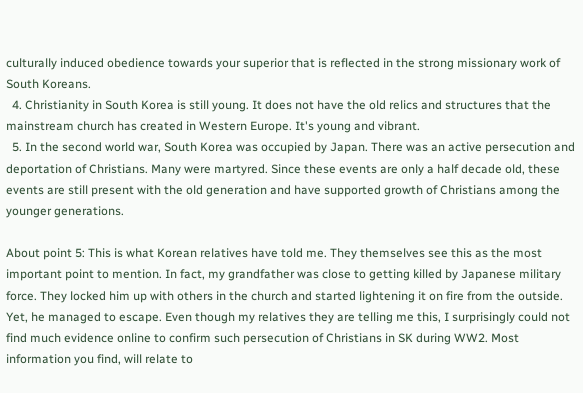culturally induced obedience towards your superior that is reflected in the strong missionary work of South Koreans.
  4. Christianity in South Korea is still young. It does not have the old relics and structures that the mainstream church has created in Western Europe. It's young and vibrant.
  5. In the second world war, South Korea was occupied by Japan. There was an active persecution and deportation of Christians. Many were martyred. Since these events are only a half decade old, these events are still present with the old generation and have supported growth of Christians among the younger generations.

About point 5: This is what Korean relatives have told me. They themselves see this as the most important point to mention. In fact, my grandfather was close to getting killed by Japanese military force. They locked him up with others in the church and started lightening it on fire from the outside. Yet, he managed to escape. Even though my relatives they are telling me this, I surprisingly could not find much evidence online to confirm such persecution of Christians in SK during WW2. Most information you find, will relate to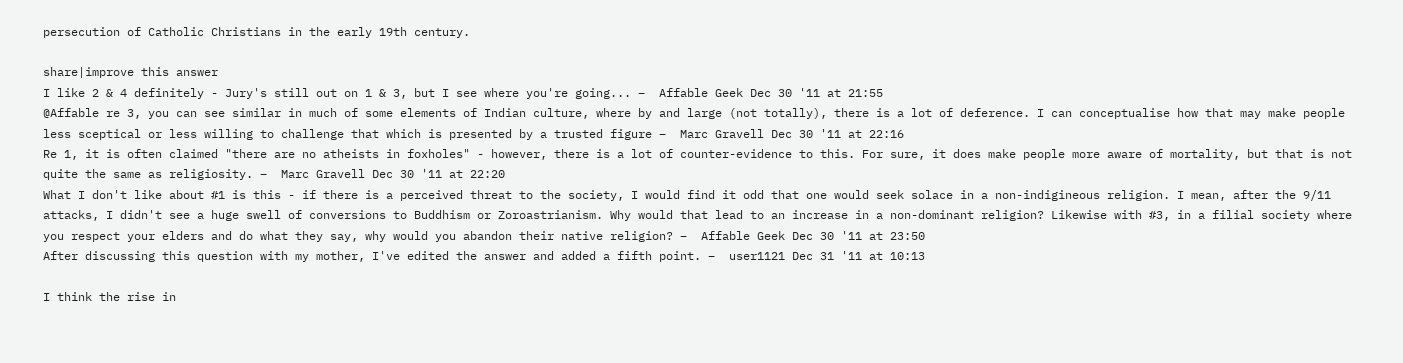persecution of Catholic Christians in the early 19th century.

share|improve this answer
I like 2 & 4 definitely - Jury's still out on 1 & 3, but I see where you're going... –  Affable Geek Dec 30 '11 at 21:55
@Affable re 3, you can see similar in much of some elements of Indian culture, where by and large (not totally), there is a lot of deference. I can conceptualise how that may make people less sceptical or less willing to challenge that which is presented by a trusted figure –  Marc Gravell Dec 30 '11 at 22:16
Re 1, it is often claimed "there are no atheists in foxholes" - however, there is a lot of counter-evidence to this. For sure, it does make people more aware of mortality, but that is not quite the same as religiosity. –  Marc Gravell Dec 30 '11 at 22:20
What I don't like about #1 is this - if there is a perceived threat to the society, I would find it odd that one would seek solace in a non-indigineous religion. I mean, after the 9/11 attacks, I didn't see a huge swell of conversions to Buddhism or Zoroastrianism. Why would that lead to an increase in a non-dominant religion? Likewise with #3, in a filial society where you respect your elders and do what they say, why would you abandon their native religion? –  Affable Geek Dec 30 '11 at 23:50
After discussing this question with my mother, I've edited the answer and added a fifth point. –  user1121 Dec 31 '11 at 10:13

I think the rise in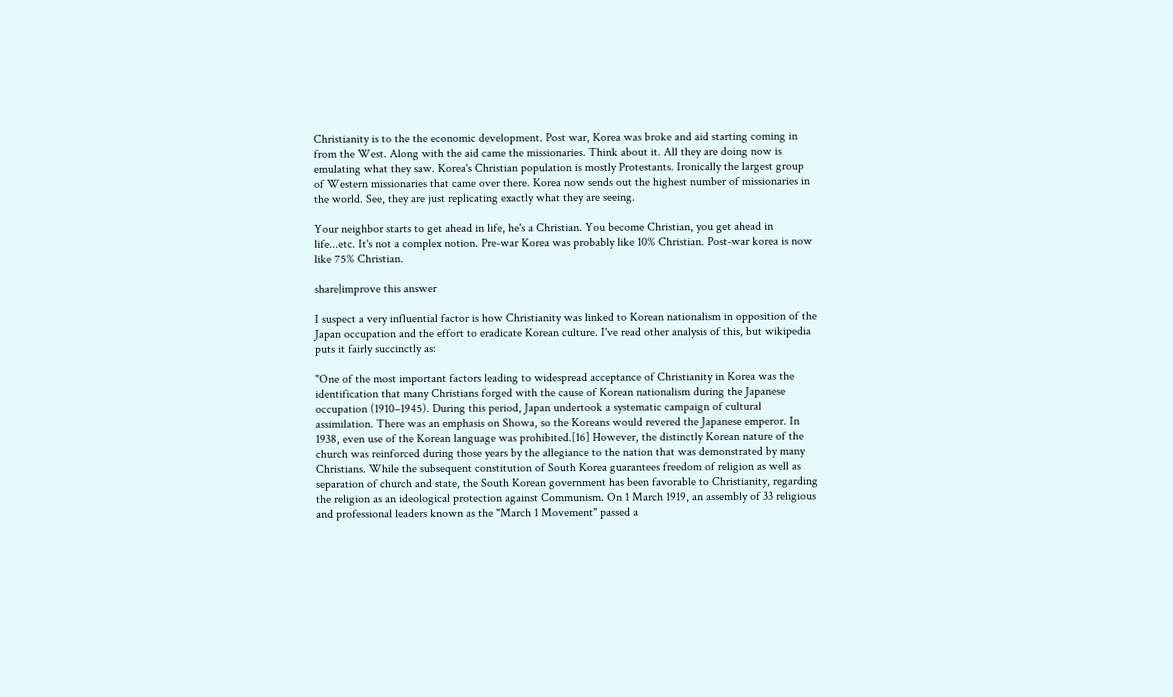Christianity is to the the economic development. Post war, Korea was broke and aid starting coming in from the West. Along with the aid came the missionaries. Think about it. All they are doing now is emulating what they saw. Korea's Christian population is mostly Protestants. Ironically the largest group of Western missionaries that came over there. Korea now sends out the highest number of missionaries in the world. See, they are just replicating exactly what they are seeing.

Your neighbor starts to get ahead in life, he's a Christian. You become Christian, you get ahead in life...etc. It's not a complex notion. Pre-war Korea was probably like 10% Christian. Post-war korea is now like 75% Christian.

share|improve this answer

I suspect a very influential factor is how Christianity was linked to Korean nationalism in opposition of the Japan occupation and the effort to eradicate Korean culture. I've read other analysis of this, but wikipedia puts it fairly succinctly as:

"One of the most important factors leading to widespread acceptance of Christianity in Korea was the identification that many Christians forged with the cause of Korean nationalism during the Japanese occupation (1910–1945). During this period, Japan undertook a systematic campaign of cultural assimilation. There was an emphasis on Showa, so the Koreans would revered the Japanese emperor. In 1938, even use of the Korean language was prohibited.[16] However, the distinctly Korean nature of the church was reinforced during those years by the allegiance to the nation that was demonstrated by many Christians. While the subsequent constitution of South Korea guarantees freedom of religion as well as separation of church and state, the South Korean government has been favorable to Christianity, regarding the religion as an ideological protection against Communism. On 1 March 1919, an assembly of 33 religious and professional leaders known as the "March 1 Movement" passed a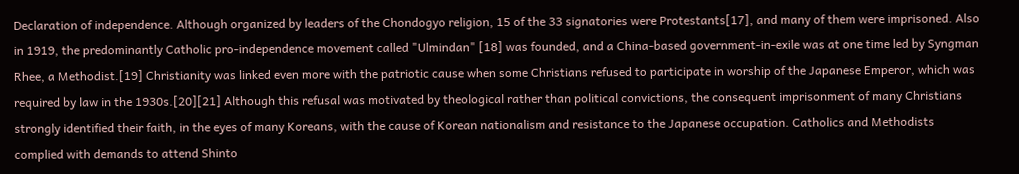Declaration of independence. Although organized by leaders of the Chondogyo religion, 15 of the 33 signatories were Protestants[17], and many of them were imprisoned. Also in 1919, the predominantly Catholic pro-independence movement called "Ulmindan" [18] was founded, and a China-based government-in-exile was at one time led by Syngman Rhee, a Methodist.[19] Christianity was linked even more with the patriotic cause when some Christians refused to participate in worship of the Japanese Emperor, which was required by law in the 1930s.[20][21] Although this refusal was motivated by theological rather than political convictions, the consequent imprisonment of many Christians strongly identified their faith, in the eyes of many Koreans, with the cause of Korean nationalism and resistance to the Japanese occupation. Catholics and Methodists complied with demands to attend Shinto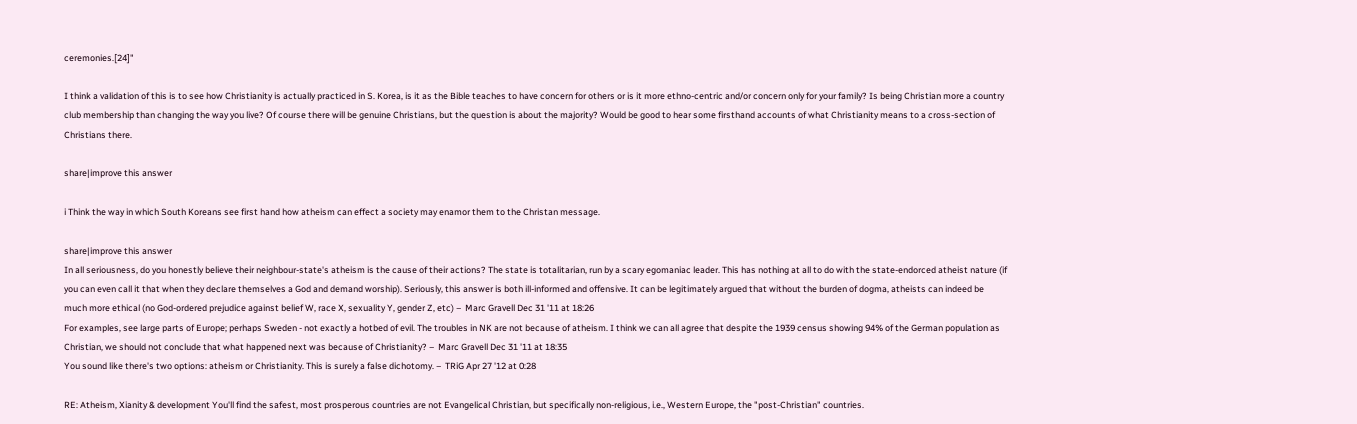ceremonies.[24]"

I think a validation of this is to see how Christianity is actually practiced in S. Korea, is it as the Bible teaches to have concern for others or is it more ethno-centric and/or concern only for your family? Is being Christian more a country club membership than changing the way you live? Of course there will be genuine Christians, but the question is about the majority? Would be good to hear some firsthand accounts of what Christianity means to a cross-section of Christians there.

share|improve this answer

i Think the way in which South Koreans see first hand how atheism can effect a society may enamor them to the Christan message.

share|improve this answer
In all seriousness, do you honestly believe their neighbour-state's atheism is the cause of their actions? The state is totalitarian, run by a scary egomaniac leader. This has nothing at all to do with the state-endorced atheist nature (if you can even call it that when they declare themselves a God and demand worship). Seriously, this answer is both ill-informed and offensive. It can be legitimately argued that without the burden of dogma, atheists can indeed be much more ethical (no God-ordered prejudice against belief W, race X, sexuality Y, gender Z, etc) –  Marc Gravell Dec 31 '11 at 18:26
For examples, see large parts of Europe; perhaps Sweden - not exactly a hotbed of evil. The troubles in NK are not because of atheism. I think we can all agree that despite the 1939 census showing 94% of the German population as Christian, we should not conclude that what happened next was because of Christianity? –  Marc Gravell Dec 31 '11 at 18:35
You sound like there's two options: atheism or Christianity. This is surely a false dichotomy. –  TRiG Apr 27 '12 at 0:28

RE: Atheism, Xianity & development You'll find the safest, most prosperous countries are not Evangelical Christian, but specifically non-religious, i.e., Western Europe, the "post-Christian" countries.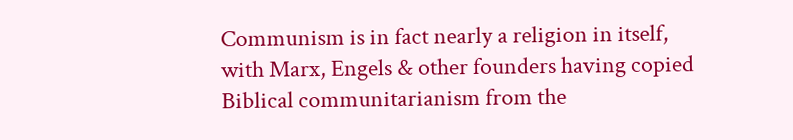Communism is in fact nearly a religion in itself, with Marx, Engels & other founders having copied Biblical communitarianism from the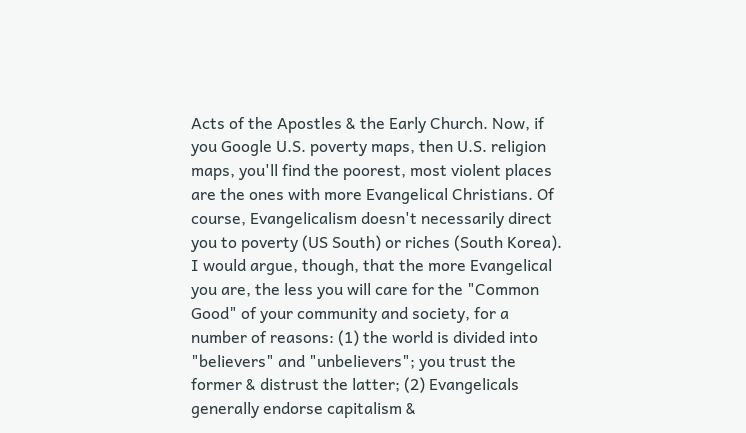Acts of the Apostles & the Early Church. Now, if you Google U.S. poverty maps, then U.S. religion maps, you'll find the poorest, most violent places are the ones with more Evangelical Christians. Of course, Evangelicalism doesn't necessarily direct you to poverty (US South) or riches (South Korea). I would argue, though, that the more Evangelical you are, the less you will care for the "Common Good" of your community and society, for a number of reasons: (1) the world is divided into "believers" and "unbelievers"; you trust the former & distrust the latter; (2) Evangelicals generally endorse capitalism &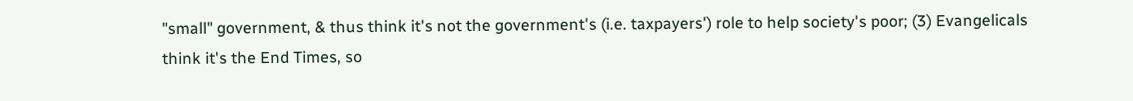"small" government, & thus think it's not the government's (i.e. taxpayers') role to help society's poor; (3) Evangelicals think it's the End Times, so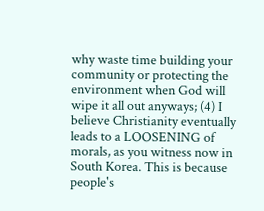why waste time building your community or protecting the environment when God will wipe it all out anyways; (4) I believe Christianity eventually leads to a LOOSENING of morals, as you witness now in South Korea. This is because people's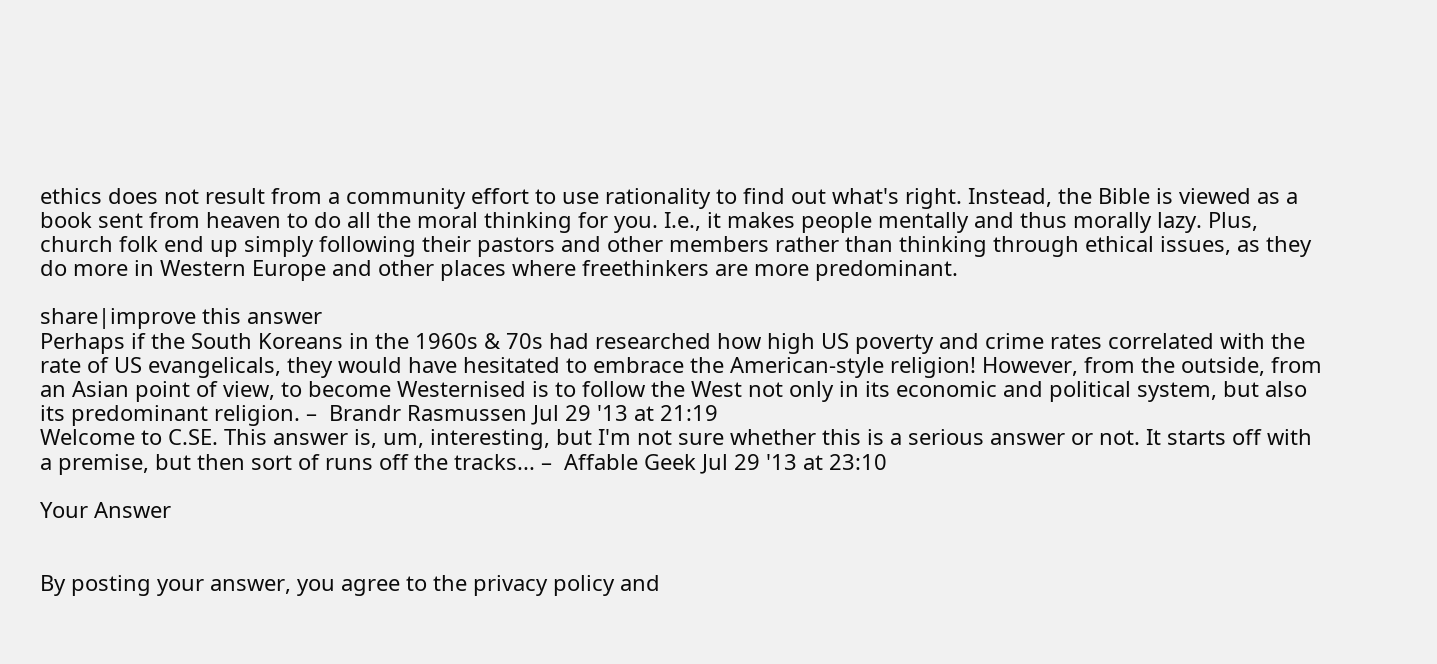ethics does not result from a community effort to use rationality to find out what's right. Instead, the Bible is viewed as a book sent from heaven to do all the moral thinking for you. I.e., it makes people mentally and thus morally lazy. Plus, church folk end up simply following their pastors and other members rather than thinking through ethical issues, as they do more in Western Europe and other places where freethinkers are more predominant.

share|improve this answer
Perhaps if the South Koreans in the 1960s & 70s had researched how high US poverty and crime rates correlated with the rate of US evangelicals, they would have hesitated to embrace the American-style religion! However, from the outside, from an Asian point of view, to become Westernised is to follow the West not only in its economic and political system, but also its predominant religion. –  Brandr Rasmussen Jul 29 '13 at 21:19
Welcome to C.SE. This answer is, um, interesting, but I'm not sure whether this is a serious answer or not. It starts off with a premise, but then sort of runs off the tracks... –  Affable Geek Jul 29 '13 at 23:10

Your Answer


By posting your answer, you agree to the privacy policy and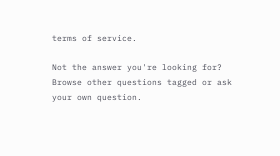terms of service.

Not the answer you're looking for? Browse other questions tagged or ask your own question.